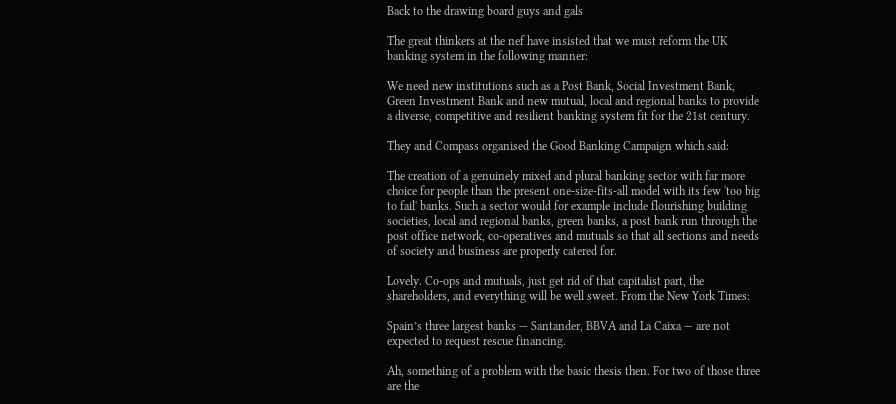Back to the drawing board guys and gals

The great thinkers at the nef have insisted that we must reform the UK banking system in the following manner:

We need new institutions such as a Post Bank, Social Investment Bank, Green Investment Bank and new mutual, local and regional banks to provide a diverse, competitive and resilient banking system fit for the 21st century.

They and Compass organised the Good Banking Campaign which said:

The creation of a genuinely mixed and plural banking sector with far more choice for people than the present one-size-fits-all model with its few 'too big to fail' banks. Such a sector would for example include flourishing building societies, local and regional banks, green banks, a post bank run through the post office network, co-operatives and mutuals so that all sections and needs of society and business are properly catered for.

Lovely. Co-ops and mutuals, just get rid of that capitalist part, the shareholders, and everything will be well sweet. From the New York Times:

Spain’s three largest banks — Santander, BBVA and La Caixa — are not expected to request rescue financing.

Ah, something of a problem with the basic thesis then. For two of those three are the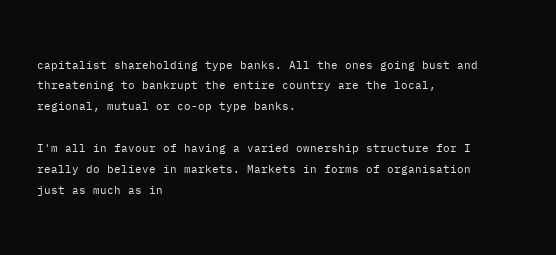capitalist shareholding type banks. All the ones going bust and threatening to bankrupt the entire country are the local, regional, mutual or co-op type banks.

I'm all in favour of having a varied ownership structure for I really do believe in markets. Markets in forms of organisation just as much as in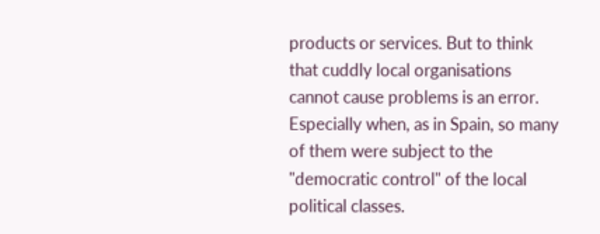products or services. But to think that cuddly local organisations cannot cause problems is an error. Especially when, as in Spain, so many of them were subject to the "democratic control" of the local political classes.